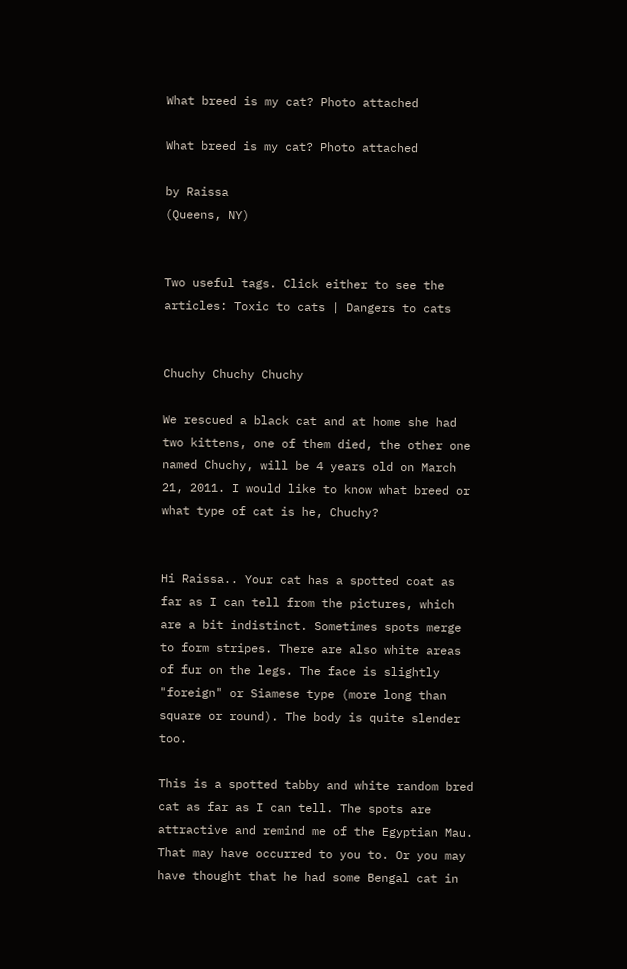What breed is my cat? Photo attached

What breed is my cat? Photo attached

by Raissa
(Queens, NY)


Two useful tags. Click either to see the articles: Toxic to cats | Dangers to cats


Chuchy Chuchy Chuchy

We rescued a black cat and at home she had two kittens, one of them died, the other one named Chuchy, will be 4 years old on March 21, 2011. I would like to know what breed or what type of cat is he, Chuchy?


Hi Raissa.. Your cat has a spotted coat as far as I can tell from the pictures, which are a bit indistinct. Sometimes spots merge to form stripes. There are also white areas of fur on the legs. The face is slightly "foreign" or Siamese type (more long than square or round). The body is quite slender too.

This is a spotted tabby and white random bred cat as far as I can tell. The spots are attractive and remind me of the Egyptian Mau. That may have occurred to you to. Or you may have thought that he had some Bengal cat in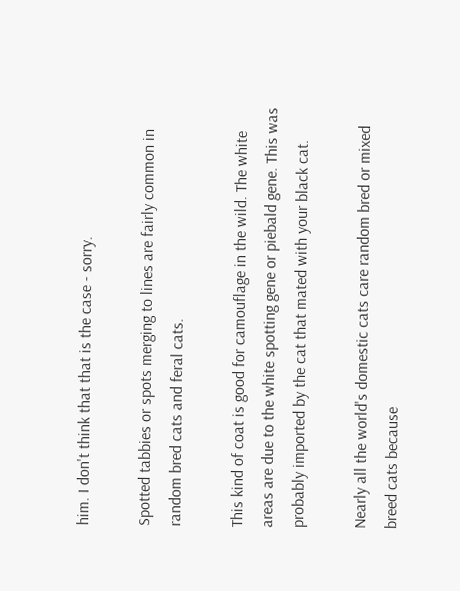him. I don't think that that is the case - sorry.

Spotted tabbies or spots merging to lines are fairly common in random bred cats and feral cats.

This kind of coat is good for camouflage in the wild. The white areas are due to the white spotting gene or piebald gene. This was probably imported by the cat that mated with your black cat.

Nearly all the world's domestic cats care random bred or mixed breed cats because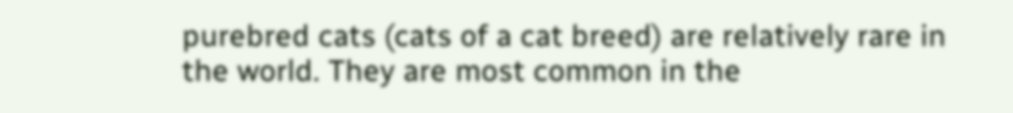purebred cats (cats of a cat breed) are relatively rare in the world. They are most common in the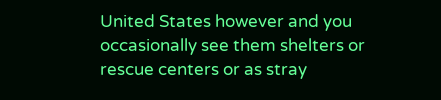United States however and you occasionally see them shelters or rescue centers or as stray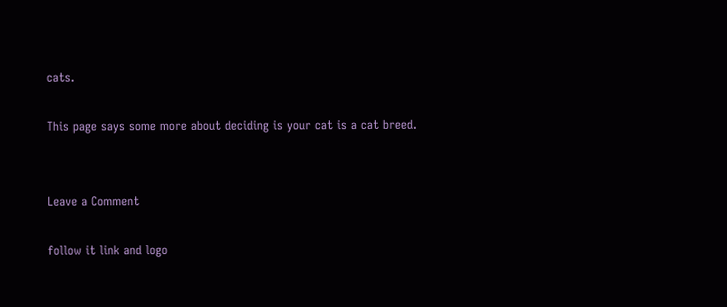cats.

This page says some more about deciding is your cat is a cat breed.


Leave a Comment

follow it link and logo